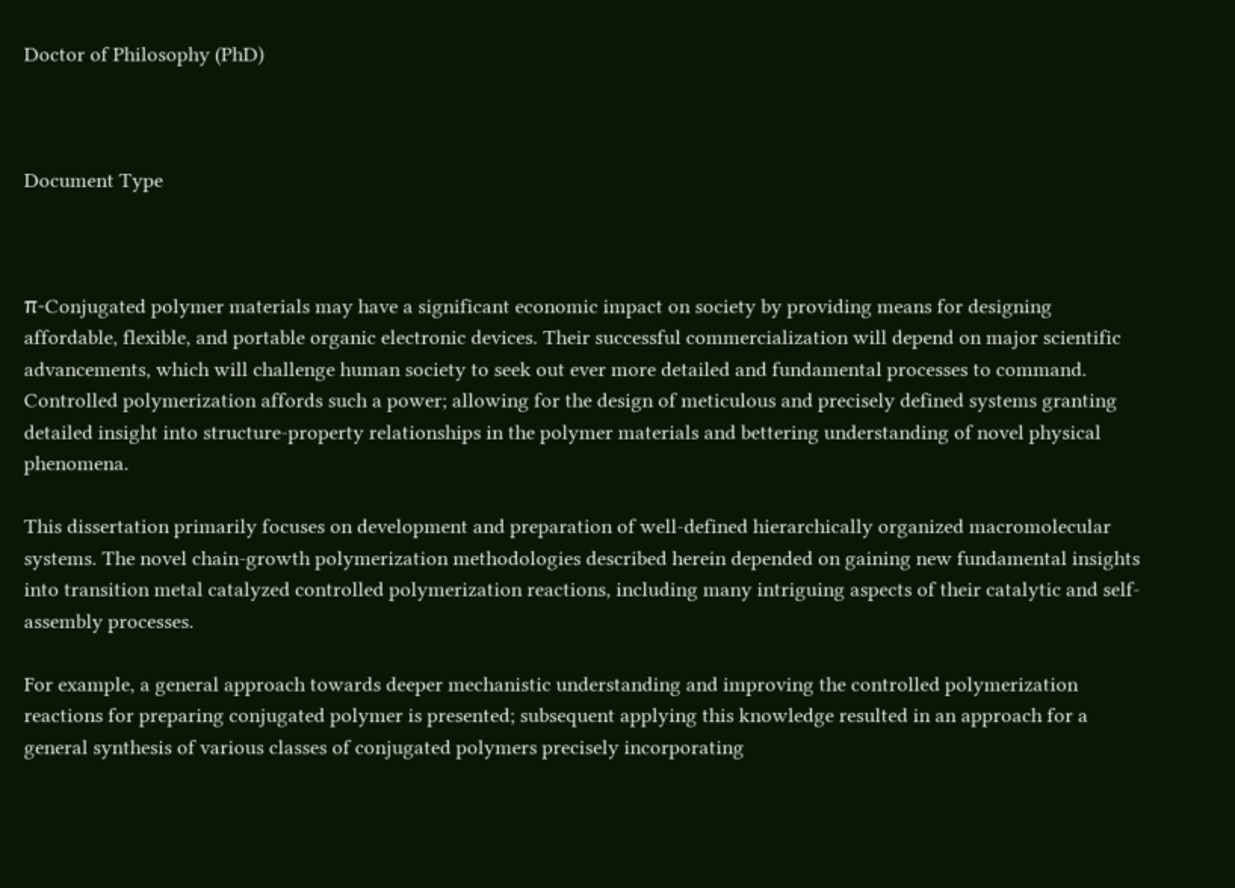Doctor of Philosophy (PhD)



Document Type



π-Conjugated polymer materials may have a significant economic impact on society by providing means for designing affordable, flexible, and portable organic electronic devices. Their successful commercialization will depend on major scientific advancements, which will challenge human society to seek out ever more detailed and fundamental processes to command. Controlled polymerization affords such a power; allowing for the design of meticulous and precisely defined systems granting detailed insight into structure-property relationships in the polymer materials and bettering understanding of novel physical phenomena.

This dissertation primarily focuses on development and preparation of well-defined hierarchically organized macromolecular systems. The novel chain-growth polymerization methodologies described herein depended on gaining new fundamental insights into transition metal catalyzed controlled polymerization reactions, including many intriguing aspects of their catalytic and self-assembly processes.

For example, a general approach towards deeper mechanistic understanding and improving the controlled polymerization reactions for preparing conjugated polymer is presented; subsequent applying this knowledge resulted in an approach for a general synthesis of various classes of conjugated polymers precisely incorporating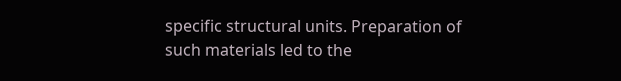specific structural units. Preparation of such materials led to the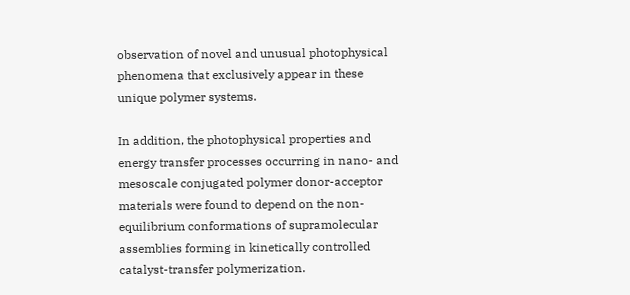observation of novel and unusual photophysical phenomena that exclusively appear in these unique polymer systems.

In addition, the photophysical properties and energy transfer processes occurring in nano- and mesoscale conjugated polymer donor-acceptor materials were found to depend on the non-equilibrium conformations of supramolecular assemblies forming in kinetically controlled catalyst-transfer polymerization.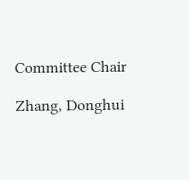Committee Chair

Zhang, Donghui